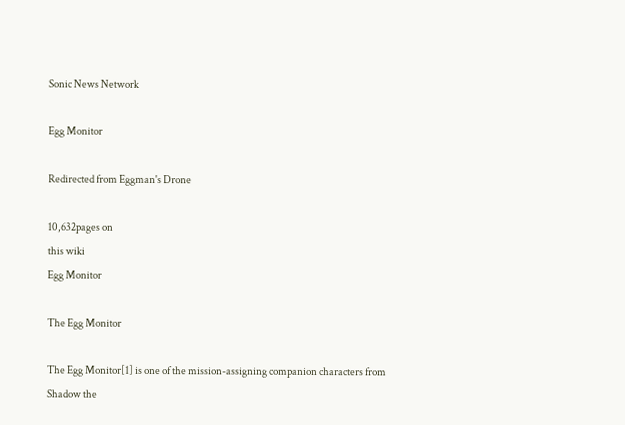Sonic News Network

Egg Monitor

Redirected from Eggman's Drone

10,632pages on
this wiki
Egg Monitor

The Egg Monitor

The Egg Monitor[1] is one of the mission-assigning companion characters from Shadow the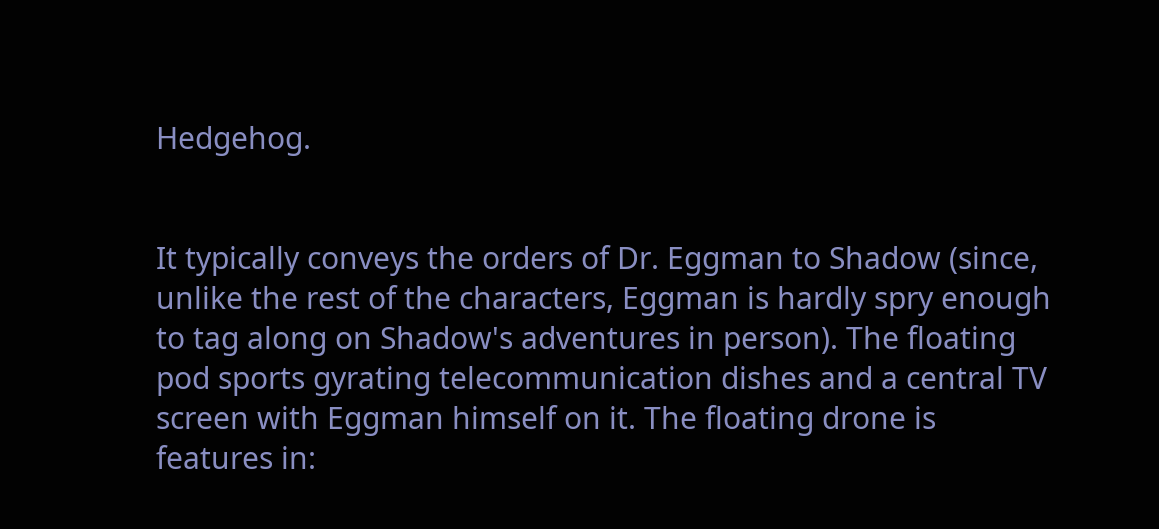Hedgehog.


It typically conveys the orders of Dr. Eggman to Shadow (since, unlike the rest of the characters, Eggman is hardly spry enough to tag along on Shadow's adventures in person). The floating pod sports gyrating telecommunication dishes and a central TV screen with Eggman himself on it. The floating drone is features in: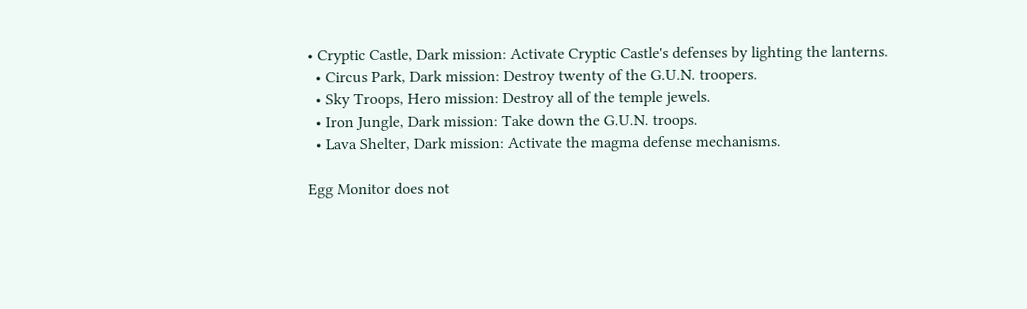• Cryptic Castle, Dark mission: Activate Cryptic Castle's defenses by lighting the lanterns.
  • Circus Park, Dark mission: Destroy twenty of the G.U.N. troopers.
  • Sky Troops, Hero mission: Destroy all of the temple jewels.
  • Iron Jungle, Dark mission: Take down the G.U.N. troops.
  • Lava Shelter, Dark mission: Activate the magma defense mechanisms.

Egg Monitor does not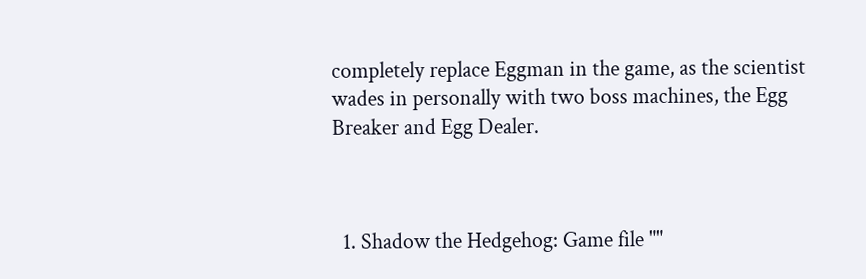completely replace Eggman in the game, as the scientist wades in personally with two boss machines, the Egg Breaker and Egg Dealer.



  1. Shadow the Hedgehog: Game file ""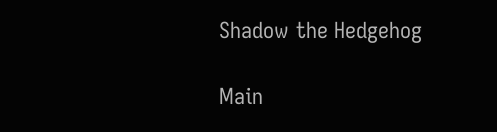Shadow the Hedgehog

Main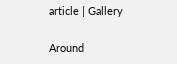article | Gallery

Around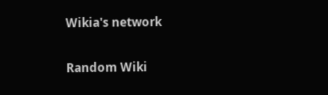Wikia's network

Random Wiki